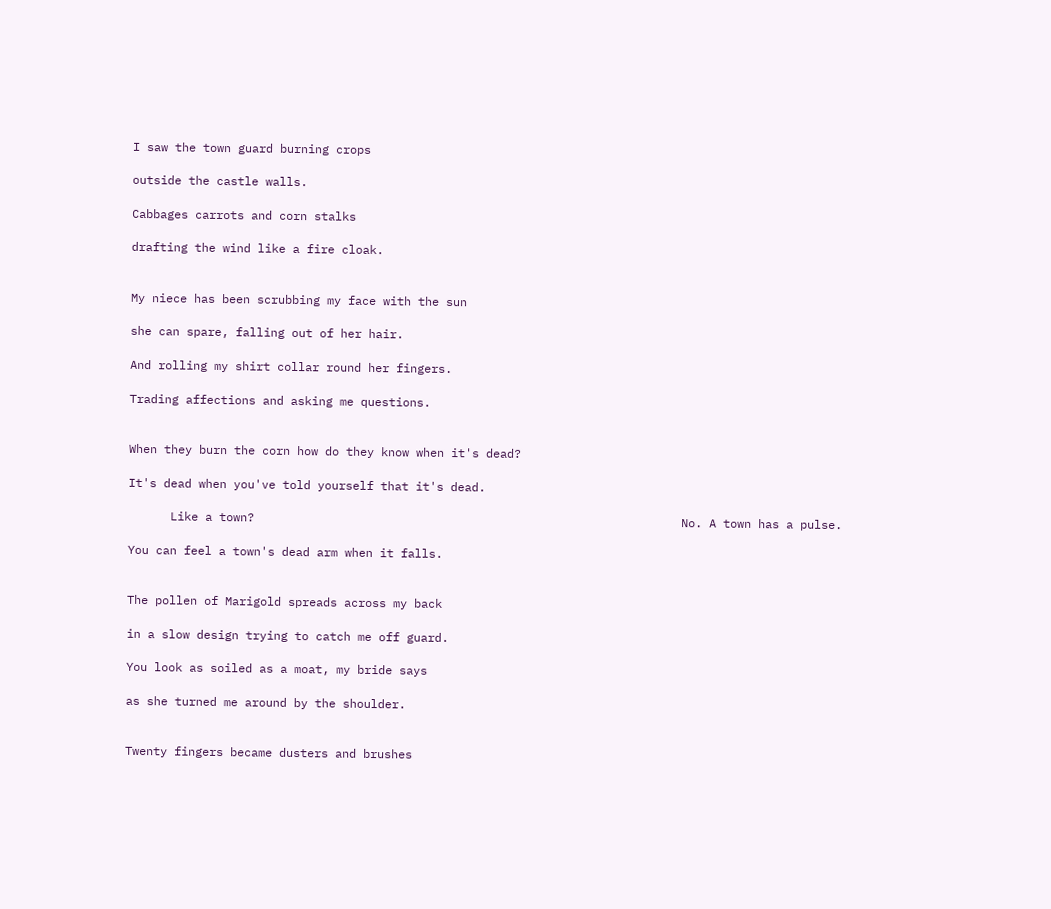I saw the town guard burning crops

outside the castle walls.

Cabbages carrots and corn stalks

drafting the wind like a fire cloak.


My niece has been scrubbing my face with the sun

she can spare, falling out of her hair.

And rolling my shirt collar round her fingers.

Trading affections and asking me questions.


When they burn the corn how do they know when it's dead?

It's dead when you've told yourself that it's dead.

      Like a town?                                                             No. A town has a pulse.

You can feel a town's dead arm when it falls.


The pollen of Marigold spreads across my back

in a slow design trying to catch me off guard.

You look as soiled as a moat, my bride says

as she turned me around by the shoulder.


Twenty fingers became dusters and brushes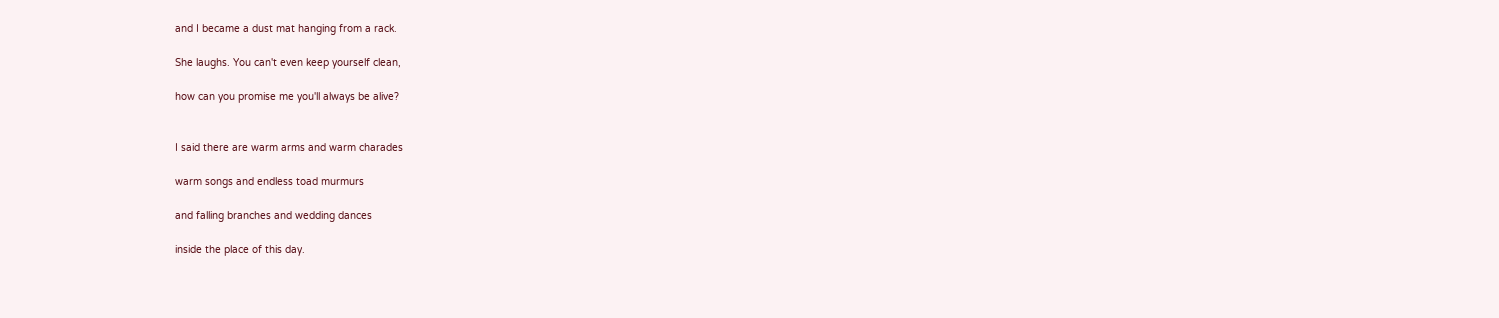and I became a dust mat hanging from a rack.

She laughs. You can't even keep yourself clean,

how can you promise me you'll always be alive?


I said there are warm arms and warm charades

warm songs and endless toad murmurs

and falling branches and wedding dances

inside the place of this day.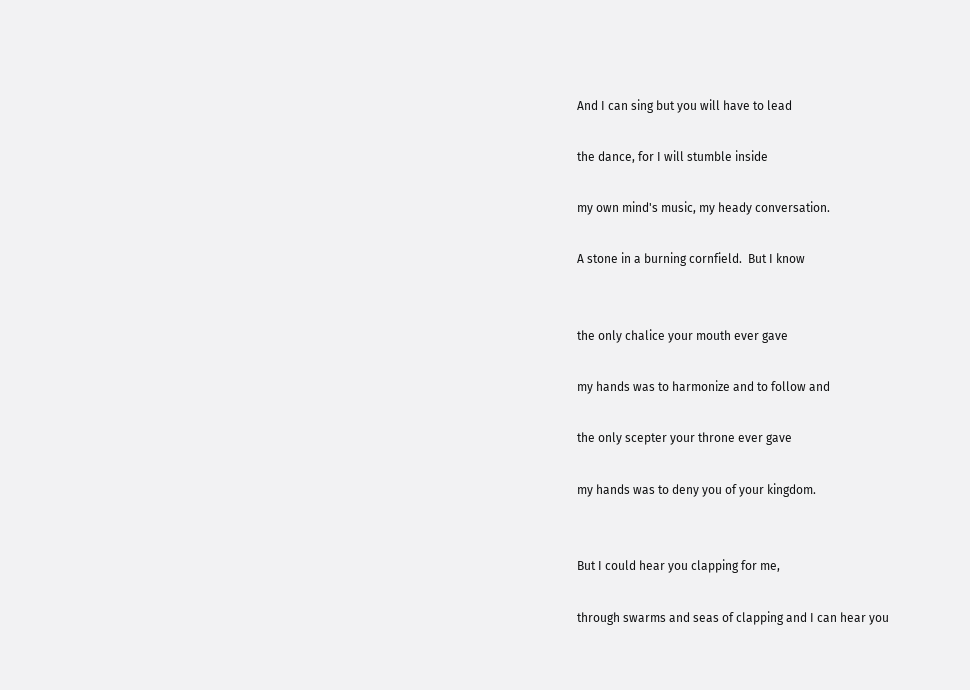And I can sing but you will have to lead

the dance, for I will stumble inside

my own mind's music, my heady conversation.

A stone in a burning cornfield.  But I know


the only chalice your mouth ever gave

my hands was to harmonize and to follow and

the only scepter your throne ever gave

my hands was to deny you of your kingdom.


But I could hear you clapping for me,

through swarms and seas of clapping and I can hear you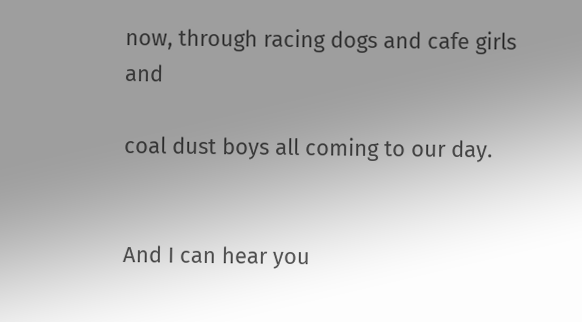now, through racing dogs and cafe girls and

coal dust boys all coming to our day.


And I can hear you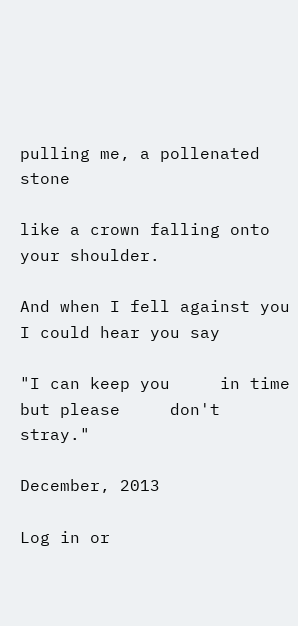pulling me, a pollenated stone

like a crown falling onto your shoulder.

And when I fell against you I could hear you say

"I can keep you     in time     but please     don't stray."

December, 2013

Log in or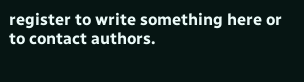register to write something here or to contact authors.